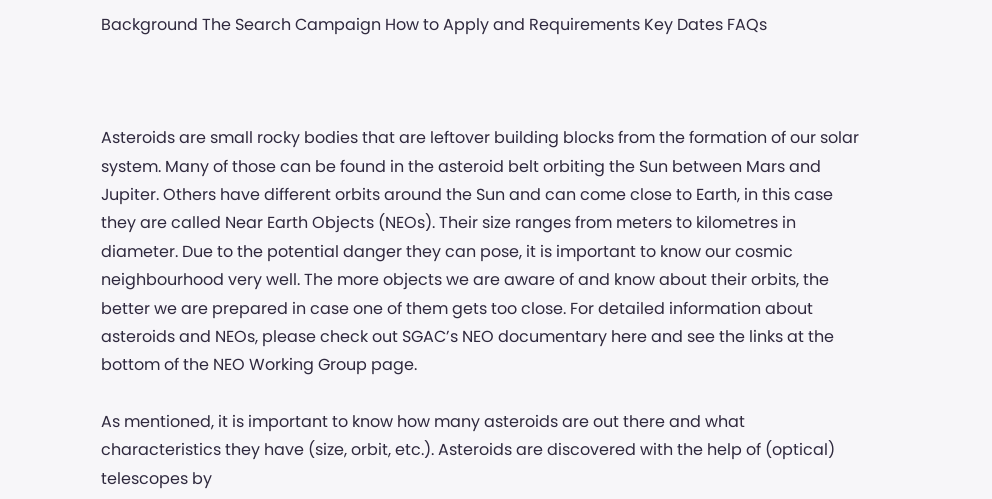Background The Search Campaign How to Apply and Requirements Key Dates FAQs



Asteroids are small rocky bodies that are leftover building blocks from the formation of our solar system. Many of those can be found in the asteroid belt orbiting the Sun between Mars and Jupiter. Others have different orbits around the Sun and can come close to Earth, in this case they are called Near Earth Objects (NEOs). Their size ranges from meters to kilometres in diameter. Due to the potential danger they can pose, it is important to know our cosmic neighbourhood very well. The more objects we are aware of and know about their orbits, the better we are prepared in case one of them gets too close. For detailed information about asteroids and NEOs, please check out SGAC’s NEO documentary here and see the links at the bottom of the NEO Working Group page.

As mentioned, it is important to know how many asteroids are out there and what characteristics they have (size, orbit, etc.). Asteroids are discovered with the help of (optical) telescopes by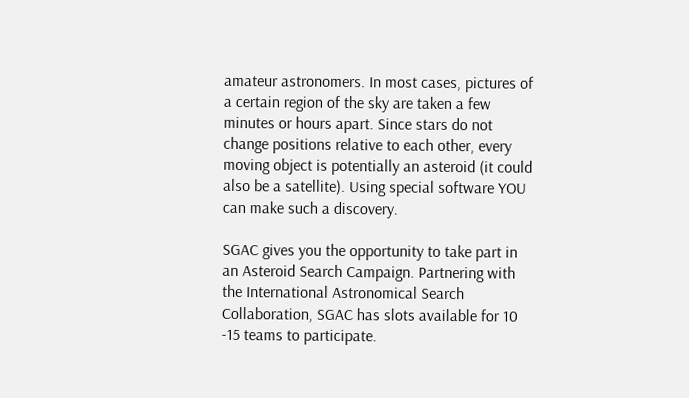amateur astronomers. In most cases, pictures of a certain region of the sky are taken a few minutes or hours apart. Since stars do not change positions relative to each other, every moving object is potentially an asteroid (it could also be a satellite). Using special software YOU can make such a discovery.

SGAC gives you the opportunity to take part in an Asteroid Search Campaign. Partnering with the International Astronomical Search Collaboration, SGAC has slots available for 10 -15 teams to participate.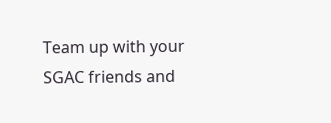Team up with your SGAC friends and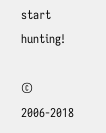start hunting!

© 2006-2018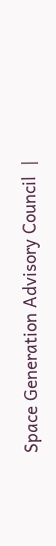Space Generation Advisory Council  |